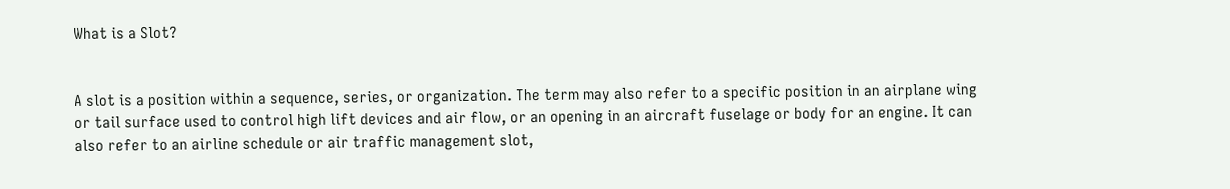What is a Slot?


A slot is a position within a sequence, series, or organization. The term may also refer to a specific position in an airplane wing or tail surface used to control high lift devices and air flow, or an opening in an aircraft fuselage or body for an engine. It can also refer to an airline schedule or air traffic management slot,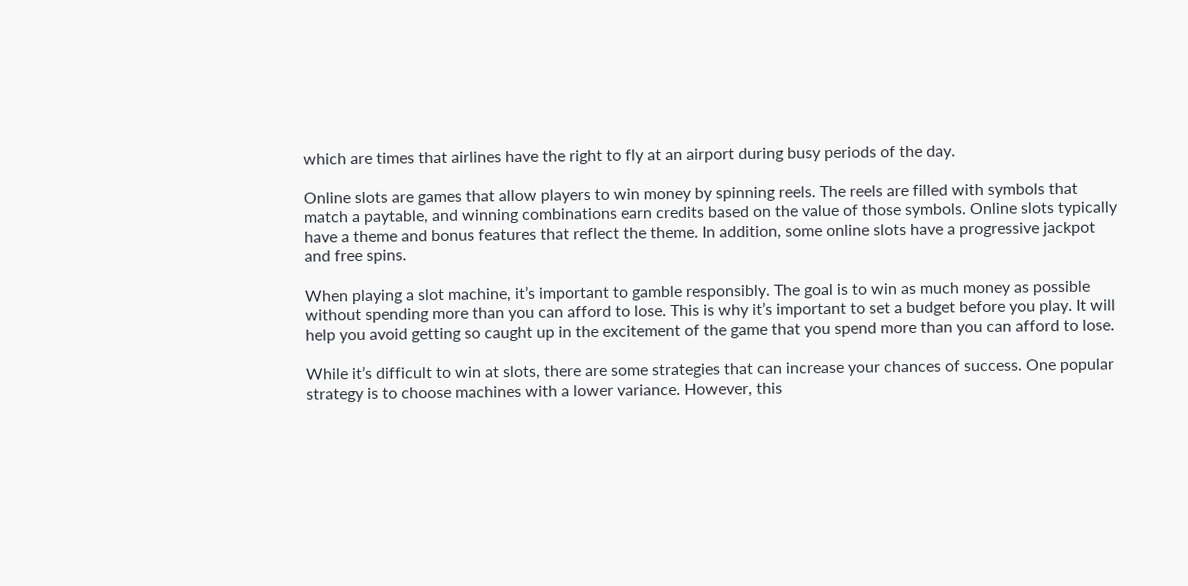which are times that airlines have the right to fly at an airport during busy periods of the day.

Online slots are games that allow players to win money by spinning reels. The reels are filled with symbols that match a paytable, and winning combinations earn credits based on the value of those symbols. Online slots typically have a theme and bonus features that reflect the theme. In addition, some online slots have a progressive jackpot and free spins.

When playing a slot machine, it’s important to gamble responsibly. The goal is to win as much money as possible without spending more than you can afford to lose. This is why it’s important to set a budget before you play. It will help you avoid getting so caught up in the excitement of the game that you spend more than you can afford to lose.

While it’s difficult to win at slots, there are some strategies that can increase your chances of success. One popular strategy is to choose machines with a lower variance. However, this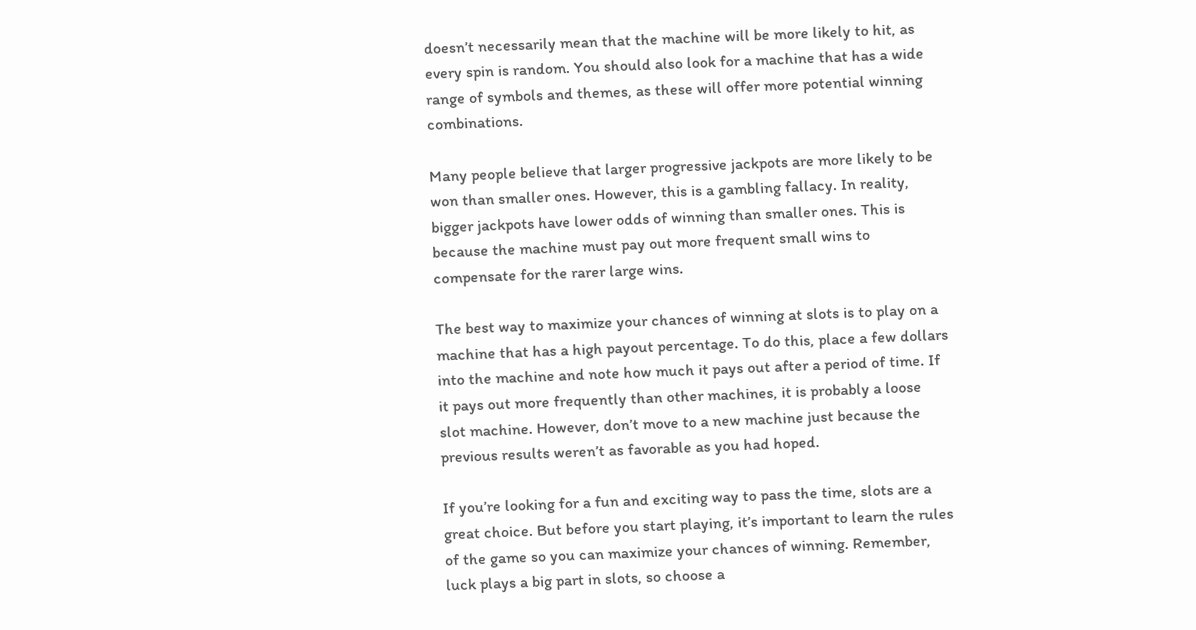doesn’t necessarily mean that the machine will be more likely to hit, as every spin is random. You should also look for a machine that has a wide range of symbols and themes, as these will offer more potential winning combinations.

Many people believe that larger progressive jackpots are more likely to be won than smaller ones. However, this is a gambling fallacy. In reality, bigger jackpots have lower odds of winning than smaller ones. This is because the machine must pay out more frequent small wins to compensate for the rarer large wins.

The best way to maximize your chances of winning at slots is to play on a machine that has a high payout percentage. To do this, place a few dollars into the machine and note how much it pays out after a period of time. If it pays out more frequently than other machines, it is probably a loose slot machine. However, don’t move to a new machine just because the previous results weren’t as favorable as you had hoped.

If you’re looking for a fun and exciting way to pass the time, slots are a great choice. But before you start playing, it’s important to learn the rules of the game so you can maximize your chances of winning. Remember, luck plays a big part in slots, so choose a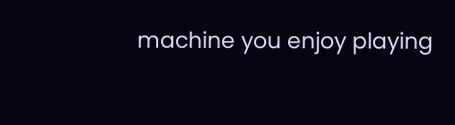machine you enjoy playing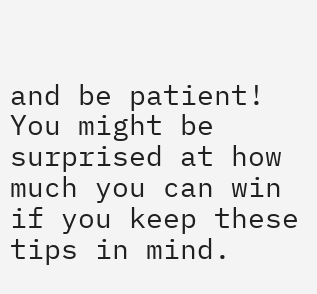and be patient! You might be surprised at how much you can win if you keep these tips in mind.